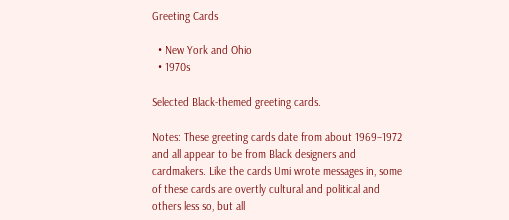Greeting Cards

  • New York and Ohio
  • 1970s

Selected Black-themed greeting cards.

Notes: These greeting cards date from about 1969–1972 and all appear to be from Black designers and cardmakers. Like the cards Umi wrote messages in, some of these cards are overtly cultural and political and others less so, but all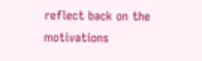reflect back on the motivations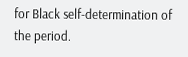for Black self-determination of the period.